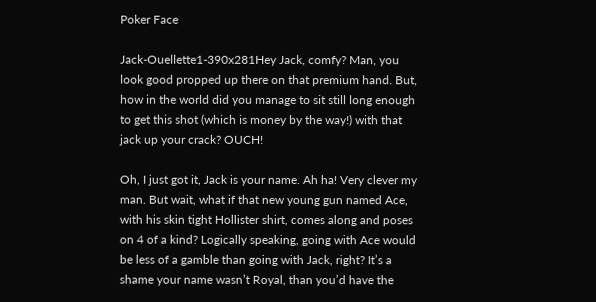Poker Face

Jack-Ouellette1-390x281Hey Jack, comfy? Man, you look good propped up there on that premium hand. But, how in the world did you manage to sit still long enough to get this shot (which is money by the way!) with that jack up your crack? OUCH!

Oh, I just got it, Jack is your name. Ah ha! Very clever my man. But wait, what if that new young gun named Ace, with his skin tight Hollister shirt, comes along and poses on 4 of a kind? Logically speaking, going with Ace would be less of a gamble than going with Jack, right? It’s a shame your name wasn’t Royal, than you’d have the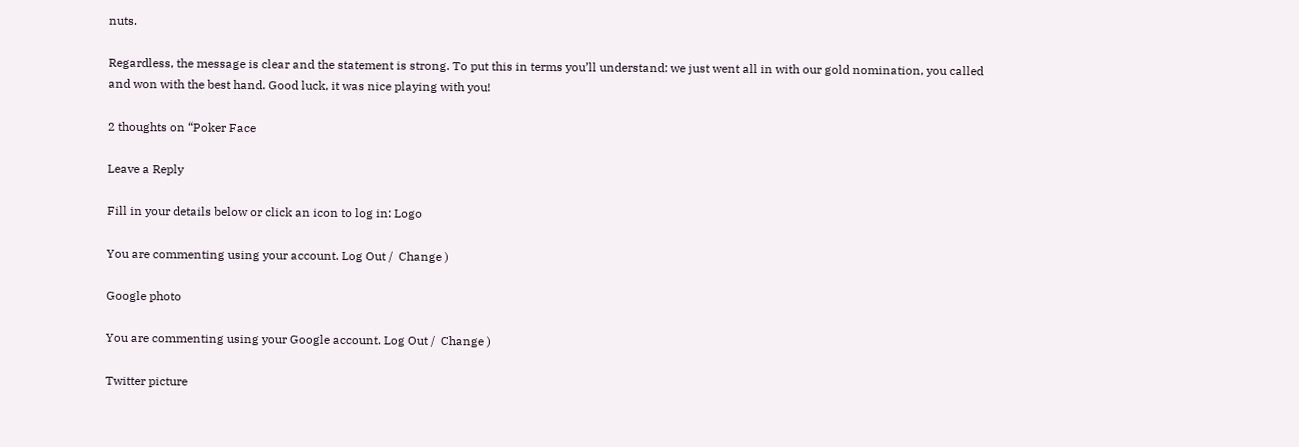nuts.

Regardless, the message is clear and the statement is strong. To put this in terms you’ll understand: we just went all in with our gold nomination, you called and won with the best hand. Good luck, it was nice playing with you!

2 thoughts on “Poker Face

Leave a Reply

Fill in your details below or click an icon to log in: Logo

You are commenting using your account. Log Out /  Change )

Google photo

You are commenting using your Google account. Log Out /  Change )

Twitter picture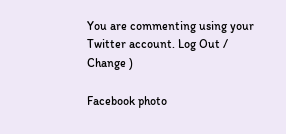You are commenting using your Twitter account. Log Out /  Change )

Facebook photo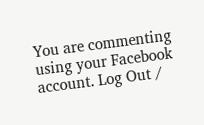You are commenting using your Facebook account. Log Out /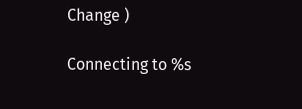Change )

Connecting to %s